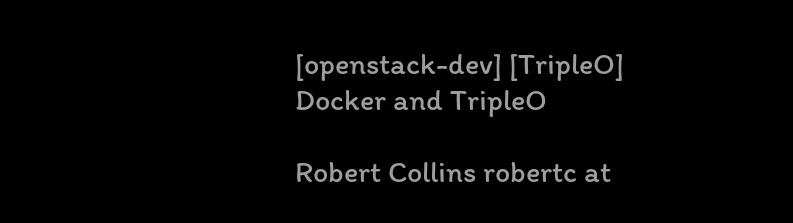[openstack-dev] [TripleO] Docker and TripleO

Robert Collins robertc at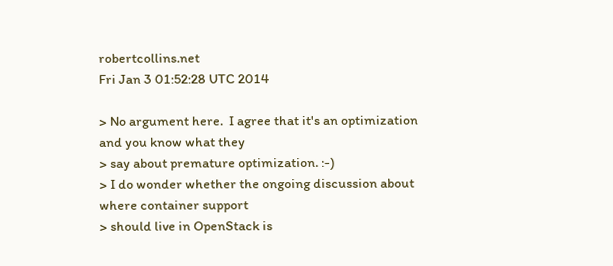robertcollins.net
Fri Jan 3 01:52:28 UTC 2014

> No argument here.  I agree that it's an optimization and you know what they
> say about premature optimization. :-)
> I do wonder whether the ongoing discussion about where container support
> should live in OpenStack is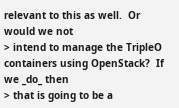relevant to this as well.  Or would we not
> intend to manage the TripleO containers using OpenStack?  If we _do_ then
> that is going to be a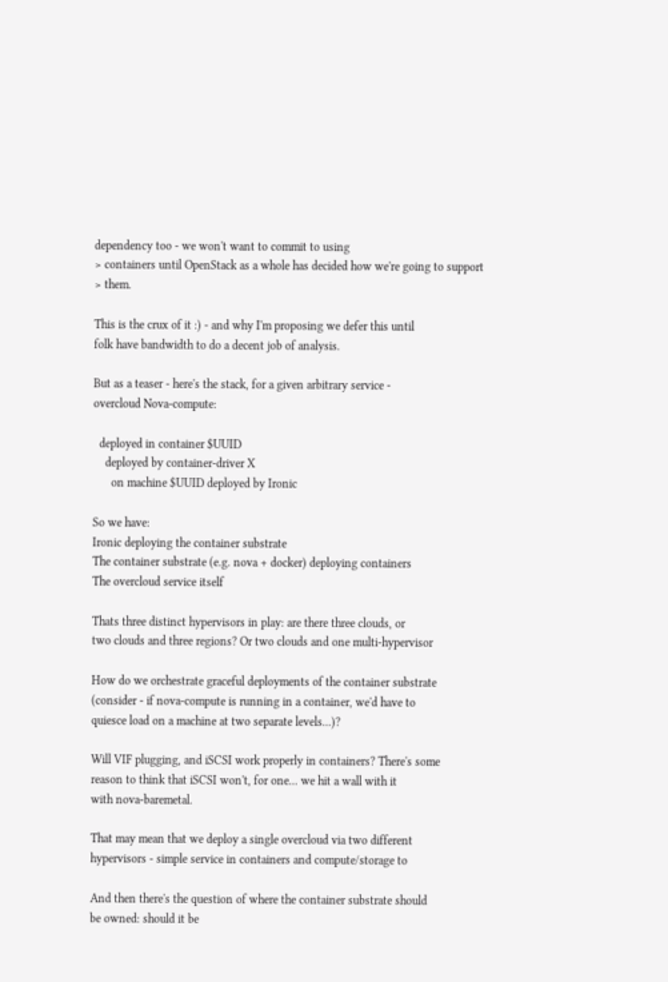dependency too - we won't want to commit to using
> containers until OpenStack as a whole has decided how we're going to support
> them.

This is the crux of it :) - and why I'm proposing we defer this until
folk have bandwidth to do a decent job of analysis.

But as a teaser - here's the stack, for a given arbitrary service -
overcloud Nova-compute:

  deployed in container $UUID
    deployed by container-driver X
      on machine $UUID deployed by Ironic

So we have:
Ironic deploying the container substrate
The container substrate (e.g. nova + docker) deploying containers
The overcloud service itself

Thats three distinct hypervisors in play: are there three clouds, or
two clouds and three regions? Or two clouds and one multi-hypervisor

How do we orchestrate graceful deployments of the container substrate
(consider - if nova-compute is running in a container, we'd have to
quiesce load on a machine at two separate levels...)?

Will VIF plugging, and iSCSI work properly in containers? There's some
reason to think that iSCSI won't, for one... we hit a wall with it
with nova-baremetal.

That may mean that we deploy a single overcloud via two different
hypervisors - simple service in containers and compute/storage to

And then there's the question of where the container substrate should
be owned: should it be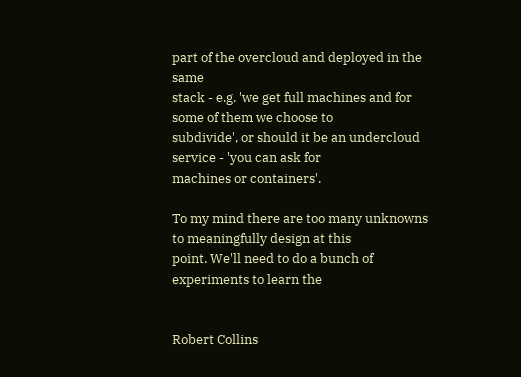part of the overcloud and deployed in the same
stack - e.g. 'we get full machines and for some of them we choose to
subdivide', or should it be an undercloud service - 'you can ask for
machines or containers'.

To my mind there are too many unknowns to meaningfully design at this
point. We'll need to do a bunch of experiments to learn the


Robert Collins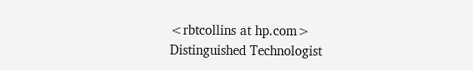<rbtcollins at hp.com>
Distinguished Technologist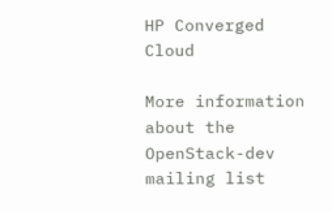HP Converged Cloud

More information about the OpenStack-dev mailing list